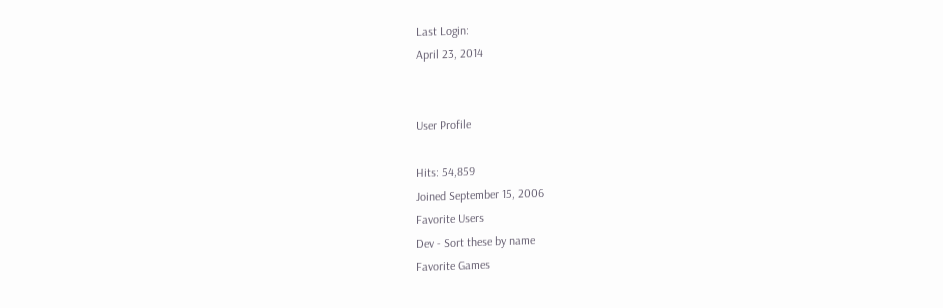Last Login:
April 23, 2014


User Profile

Hits: 54,859
Joined September 15, 2006
Favorite Users
Dev - Sort these by name
Favorite Games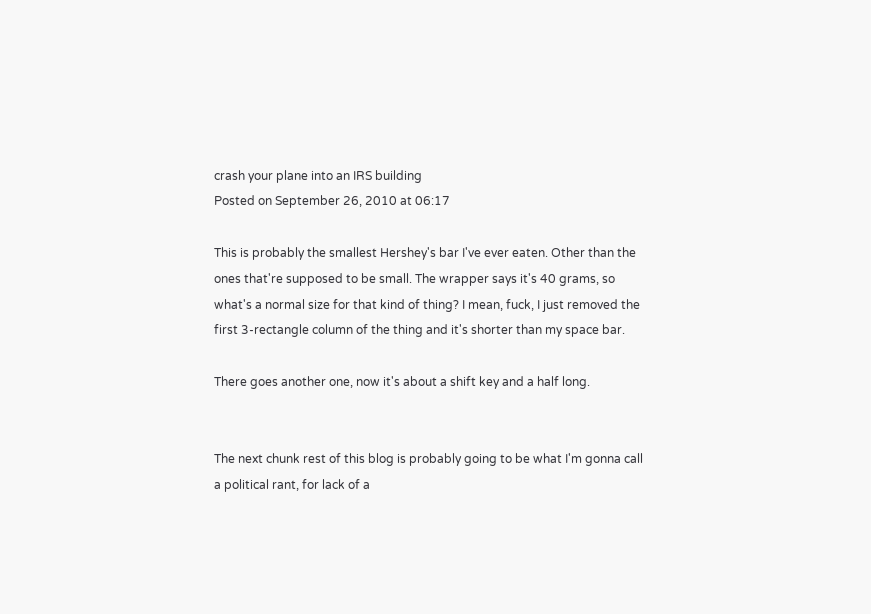crash your plane into an IRS building
Posted on September 26, 2010 at 06:17

This is probably the smallest Hershey's bar I've ever eaten. Other than the ones that're supposed to be small. The wrapper says it's 40 grams, so what's a normal size for that kind of thing? I mean, fuck, I just removed the first 3-rectangle column of the thing and it's shorter than my space bar.

There goes another one, now it's about a shift key and a half long.


The next chunk rest of this blog is probably going to be what I'm gonna call a political rant, for lack of a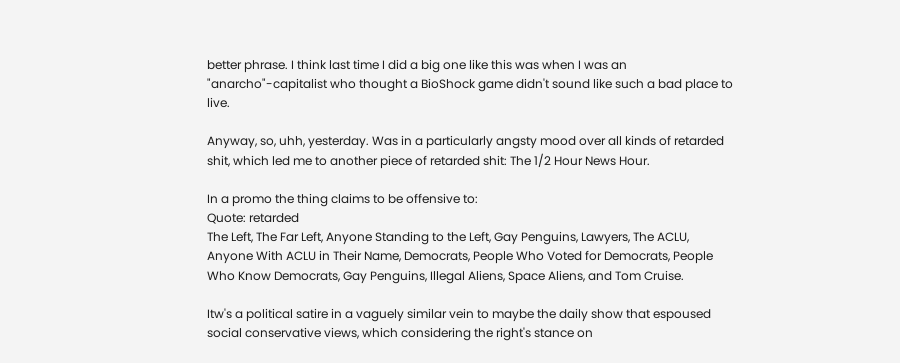better phrase. I think last time I did a big one like this was when I was an "anarcho"-capitalist who thought a BioShock game didn't sound like such a bad place to live.

Anyway, so, uhh, yesterday. Was in a particularly angsty mood over all kinds of retarded shit, which led me to another piece of retarded shit: The 1/2 Hour News Hour.

In a promo the thing claims to be offensive to:
Quote: retarded
The Left, The Far Left, Anyone Standing to the Left, Gay Penguins, Lawyers, The ACLU, Anyone With ACLU in Their Name, Democrats, People Who Voted for Democrats, People Who Know Democrats, Gay Penguins, Illegal Aliens, Space Aliens, and Tom Cruise.

Itw's a political satire in a vaguely similar vein to maybe the daily show that espoused social conservative views, which considering the right's stance on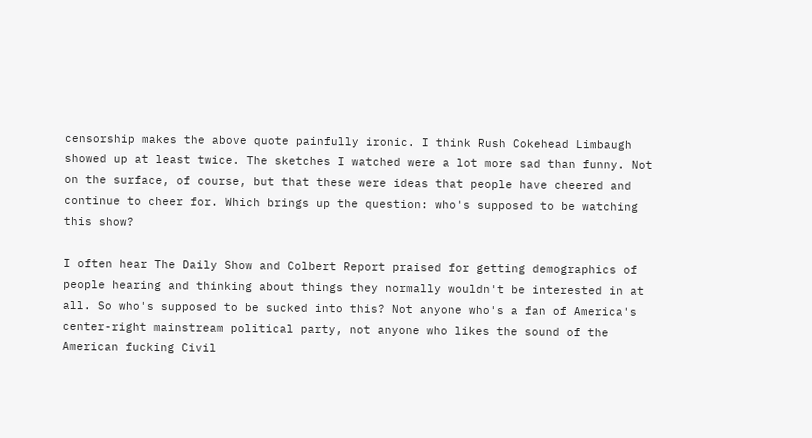censorship makes the above quote painfully ironic. I think Rush Cokehead Limbaugh showed up at least twice. The sketches I watched were a lot more sad than funny. Not on the surface, of course, but that these were ideas that people have cheered and continue to cheer for. Which brings up the question: who's supposed to be watching this show?

I often hear The Daily Show and Colbert Report praised for getting demographics of people hearing and thinking about things they normally wouldn't be interested in at all. So who's supposed to be sucked into this? Not anyone who's a fan of America's center-right mainstream political party, not anyone who likes the sound of the American fucking Civil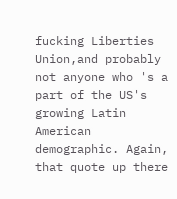fucking Liberties Union,and probably not anyone who 's a part of the US's growing Latin American demographic. Again, that quote up there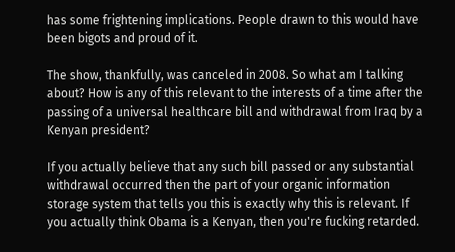has some frightening implications. People drawn to this would have been bigots and proud of it.

The show, thankfully, was canceled in 2008. So what am I talking about? How is any of this relevant to the interests of a time after the passing of a universal healthcare bill and withdrawal from Iraq by a Kenyan president?

If you actually believe that any such bill passed or any substantial withdrawal occurred then the part of your organic information storage system that tells you this is exactly why this is relevant. If you actually think Obama is a Kenyan, then you're fucking retarded.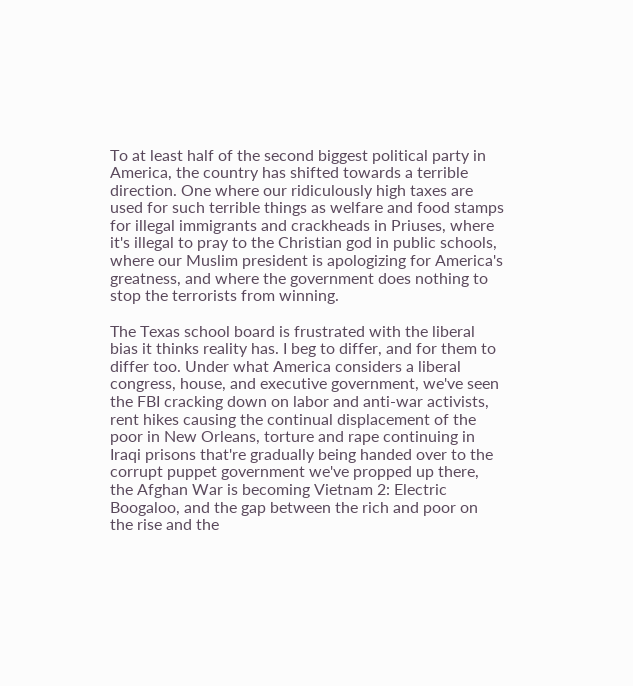To at least half of the second biggest political party in America, the country has shifted towards a terrible direction. One where our ridiculously high taxes are used for such terrible things as welfare and food stamps for illegal immigrants and crackheads in Priuses, where it's illegal to pray to the Christian god in public schools, where our Muslim president is apologizing for America's greatness, and where the government does nothing to stop the terrorists from winning.

The Texas school board is frustrated with the liberal bias it thinks reality has. I beg to differ, and for them to differ too. Under what America considers a liberal congress, house, and executive government, we've seen the FBI cracking down on labor and anti-war activists, rent hikes causing the continual displacement of the poor in New Orleans, torture and rape continuing in Iraqi prisons that're gradually being handed over to the corrupt puppet government we've propped up there, the Afghan War is becoming Vietnam 2: Electric Boogaloo, and the gap between the rich and poor on the rise and the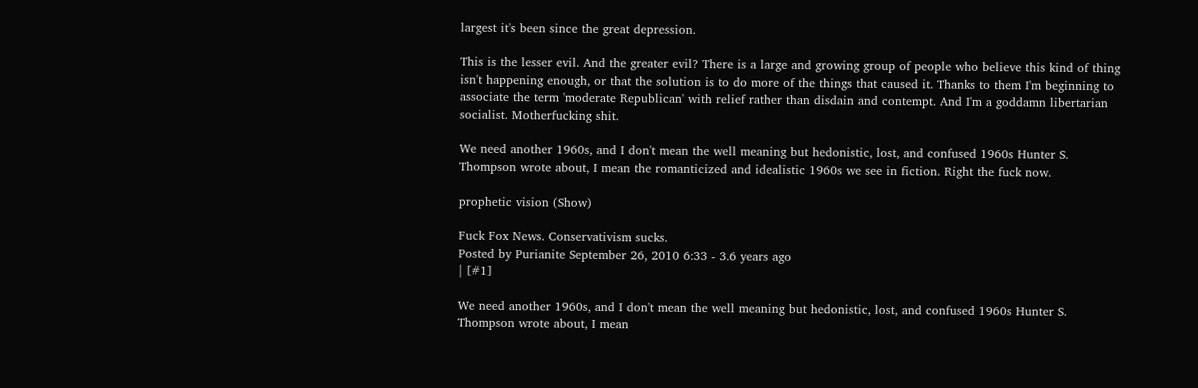largest it's been since the great depression.

This is the lesser evil. And the greater evil? There is a large and growing group of people who believe this kind of thing isn't happening enough, or that the solution is to do more of the things that caused it. Thanks to them I'm beginning to associate the term 'moderate Republican' with relief rather than disdain and contempt. And I'm a goddamn libertarian socialist. Motherfucking shit.

We need another 1960s, and I don't mean the well meaning but hedonistic, lost, and confused 1960s Hunter S. Thompson wrote about, I mean the romanticized and idealistic 1960s we see in fiction. Right the fuck now.

prophetic vision (Show)

Fuck Fox News. Conservativism sucks.
Posted by Purianite September 26, 2010 6:33 - 3.6 years ago
| [#1]

We need another 1960s, and I don't mean the well meaning but hedonistic, lost, and confused 1960s Hunter S. Thompson wrote about, I mean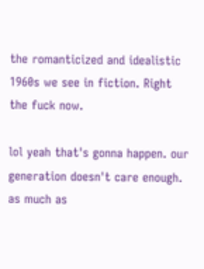the romanticized and idealistic 1960s we see in fiction. Right the fuck now.

lol yeah that's gonna happen. our generation doesn't care enough. as much as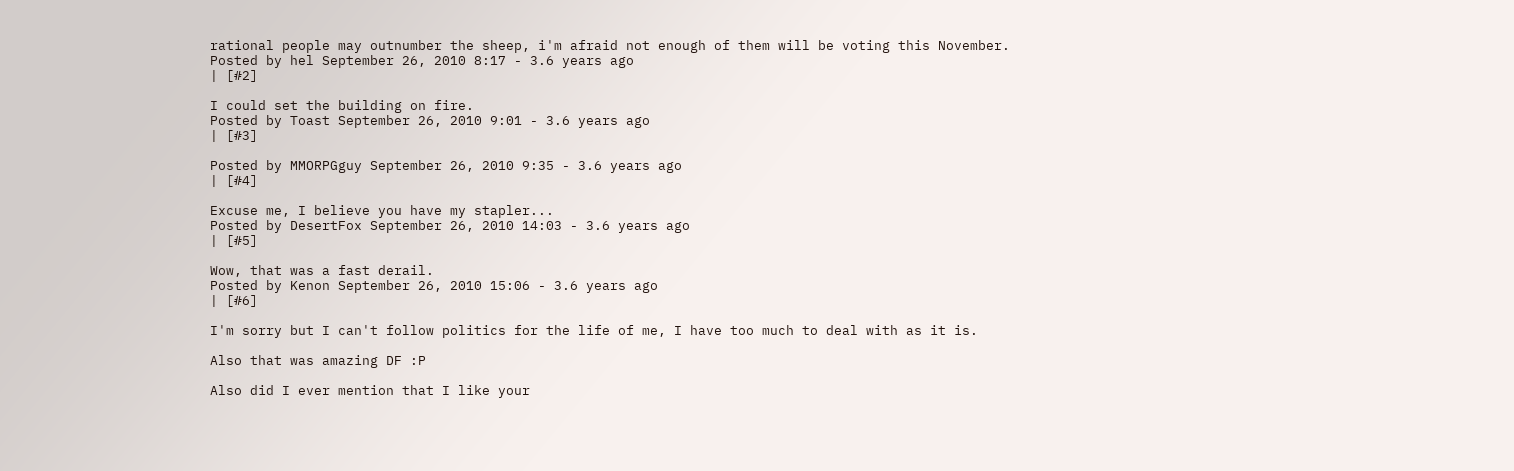rational people may outnumber the sheep, i'm afraid not enough of them will be voting this November.
Posted by hel September 26, 2010 8:17 - 3.6 years ago
| [#2]

I could set the building on fire.
Posted by Toast September 26, 2010 9:01 - 3.6 years ago
| [#3]

Posted by MMORPGguy September 26, 2010 9:35 - 3.6 years ago
| [#4]

Excuse me, I believe you have my stapler...
Posted by DesertFox September 26, 2010 14:03 - 3.6 years ago
| [#5]

Wow, that was a fast derail.
Posted by Kenon September 26, 2010 15:06 - 3.6 years ago
| [#6]

I'm sorry but I can't follow politics for the life of me, I have too much to deal with as it is.

Also that was amazing DF :P

Also did I ever mention that I like your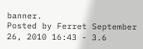banner.
Posted by Ferret September 26, 2010 16:43 - 3.6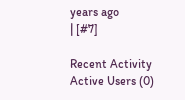years ago
| [#7]

Recent Activity
Active Users (0)